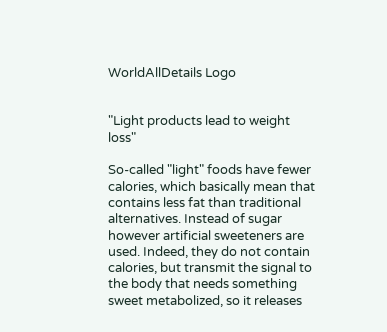WorldAllDetails Logo


"Light products lead to weight loss"

So-called "light" foods have fewer calories, which basically mean that contains less fat than traditional alternatives. Instead of sugar however artificial sweeteners are used. Indeed, they do not contain calories, but transmit the signal to the body that needs something sweet metabolized, so it releases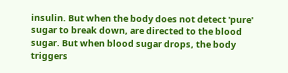insulin. But when the body does not detect 'pure' sugar to break down, are directed to the blood sugar. But when blood sugar drops, the body triggers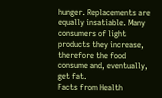hunger. Replacements are equally insatiable. Many consumers of light products they increase, therefore the food consume and, eventually, get fat.
Facts from Health